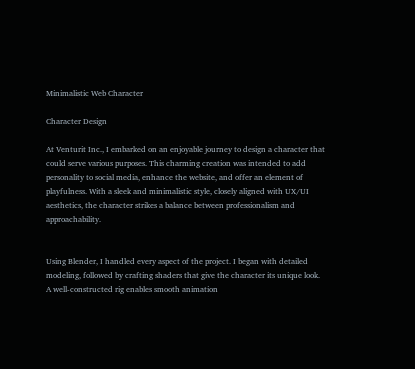Minimalistic Web Character

Character Design

At Venturit Inc., I embarked on an enjoyable journey to design a character that could serve various purposes. This charming creation was intended to add personality to social media, enhance the website, and offer an element of playfulness. With a sleek and minimalistic style, closely aligned with UX/UI aesthetics, the character strikes a balance between professionalism and approachability.


Using Blender, I handled every aspect of the project. I began with detailed modeling, followed by crafting shaders that give the character its unique look. A well-constructed rig enables smooth animation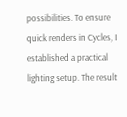possibilities. To ensure quick renders in Cycles, I established a practical lighting setup. The result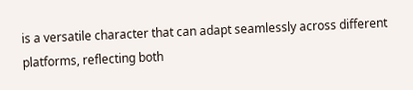is a versatile character that can adapt seamlessly across different platforms, reflecting both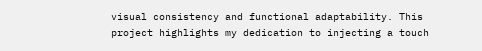visual consistency and functional adaptability. This project highlights my dedication to injecting a touch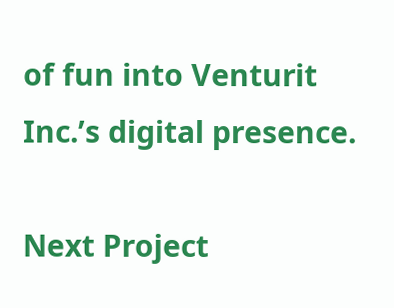of fun into Venturit Inc.’s digital presence.

Next Project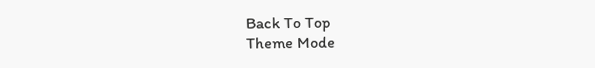Back To Top
Theme Mode